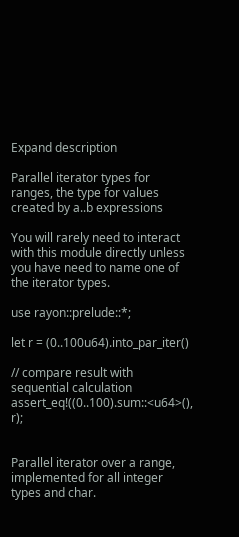Expand description

Parallel iterator types for ranges, the type for values created by a..b expressions

You will rarely need to interact with this module directly unless you have need to name one of the iterator types.

use rayon::prelude::*;

let r = (0..100u64).into_par_iter()

// compare result with sequential calculation
assert_eq!((0..100).sum::<u64>(), r);


Parallel iterator over a range, implemented for all integer types and char.